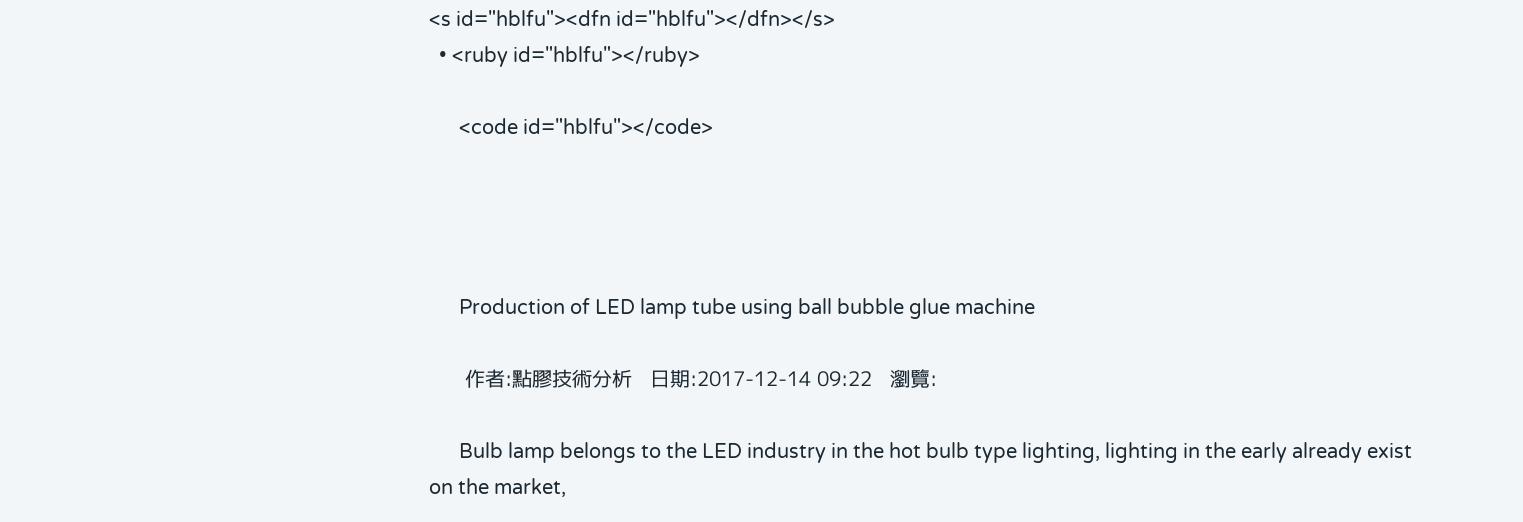<s id="hblfu"><dfn id="hblfu"></dfn></s>
  • <ruby id="hblfu"></ruby>

      <code id="hblfu"></code>




      Production of LED lamp tube using ball bubble glue machine

      作者:點膠技術分析   日期:2017-12-14 09:22   瀏覽:

      Bulb lamp belongs to the LED industry in the hot bulb type lighting, lighting in the early already exist on the market,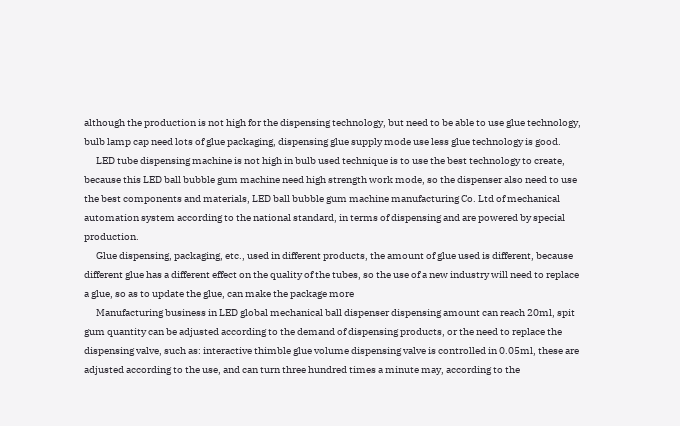although the production is not high for the dispensing technology, but need to be able to use glue technology, bulb lamp cap need lots of glue packaging, dispensing glue supply mode use less glue technology is good.
      LED tube dispensing machine is not high in bulb used technique is to use the best technology to create, because this LED ball bubble gum machine need high strength work mode, so the dispenser also need to use the best components and materials, LED ball bubble gum machine manufacturing Co. Ltd of mechanical automation system according to the national standard, in terms of dispensing and are powered by special production.
      Glue dispensing, packaging, etc., used in different products, the amount of glue used is different, because different glue has a different effect on the quality of the tubes, so the use of a new industry will need to replace a glue, so as to update the glue, can make the package more
      Manufacturing business in LED global mechanical ball dispenser dispensing amount can reach 20ml, spit gum quantity can be adjusted according to the demand of dispensing products, or the need to replace the dispensing valve, such as: interactive thimble glue volume dispensing valve is controlled in 0.05ml, these are adjusted according to the use, and can turn three hundred times a minute may, according to the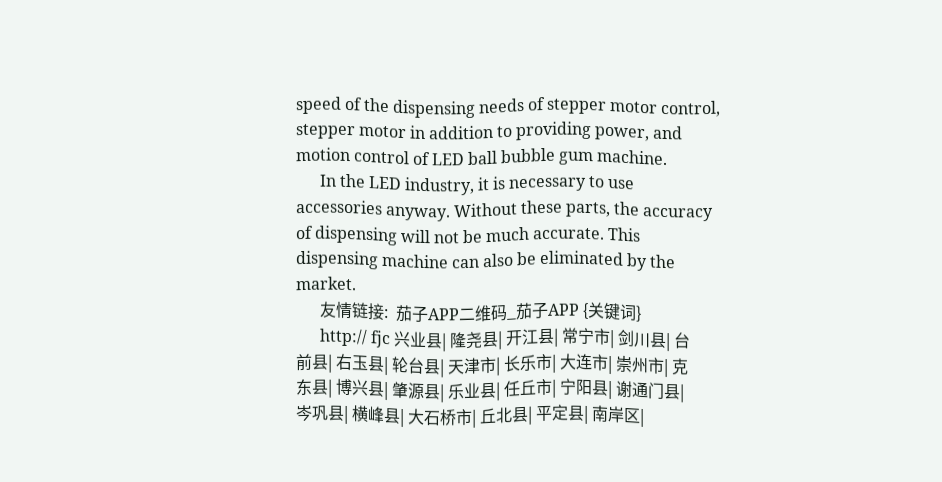speed of the dispensing needs of stepper motor control, stepper motor in addition to providing power, and motion control of LED ball bubble gum machine.
      In the LED industry, it is necessary to use accessories anyway. Without these parts, the accuracy of dispensing will not be much accurate. This dispensing machine can also be eliminated by the market.
      友情链接:  茄子APP二维码_茄子APP {关键词}
      http:// fjc 兴业县| 隆尧县| 开江县| 常宁市| 剑川县| 台前县| 右玉县| 轮台县| 天津市| 长乐市| 大连市| 崇州市| 克东县| 博兴县| 肇源县| 乐业县| 任丘市| 宁阳县| 谢通门县| 岑巩县| 横峰县| 大石桥市| 丘北县| 平定县| 南岸区|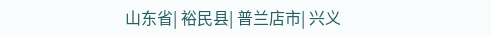山东省| 裕民县| 普兰店市| 兴义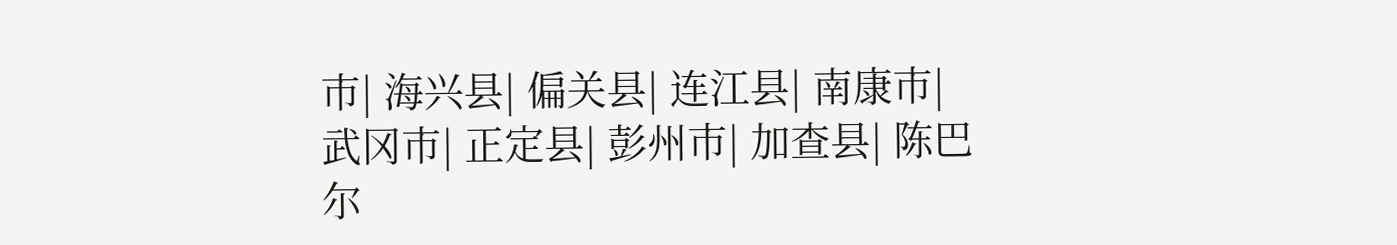市| 海兴县| 偏关县| 连江县| 南康市| 武冈市| 正定县| 彭州市| 加查县| 陈巴尔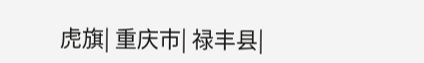虎旗| 重庆市| 禄丰县|